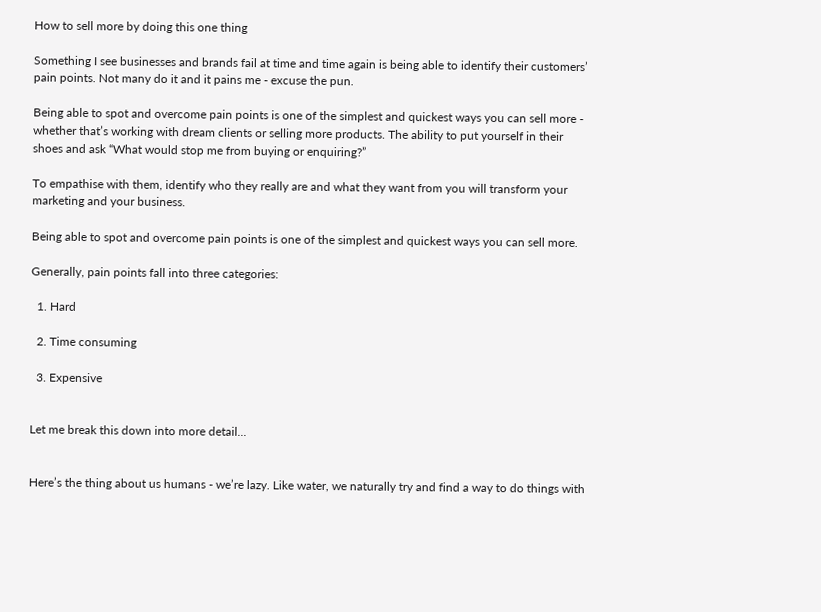How to sell more by doing this one thing

Something I see businesses and brands fail at time and time again is being able to identify their customers’ pain points. Not many do it and it pains me - excuse the pun.

Being able to spot and overcome pain points is one of the simplest and quickest ways you can sell more - whether that’s working with dream clients or selling more products. The ability to put yourself in their shoes and ask “What would stop me from buying or enquiring?”

To empathise with them, identify who they really are and what they want from you will transform your marketing and your business.

Being able to spot and overcome pain points is one of the simplest and quickest ways you can sell more.

Generally, pain points fall into three categories:

  1. Hard

  2. Time consuming

  3. Expensive


Let me break this down into more detail...


Here’s the thing about us humans - we’re lazy. Like water, we naturally try and find a way to do things with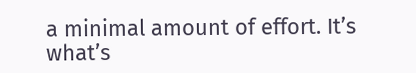a minimal amount of effort. It’s what’s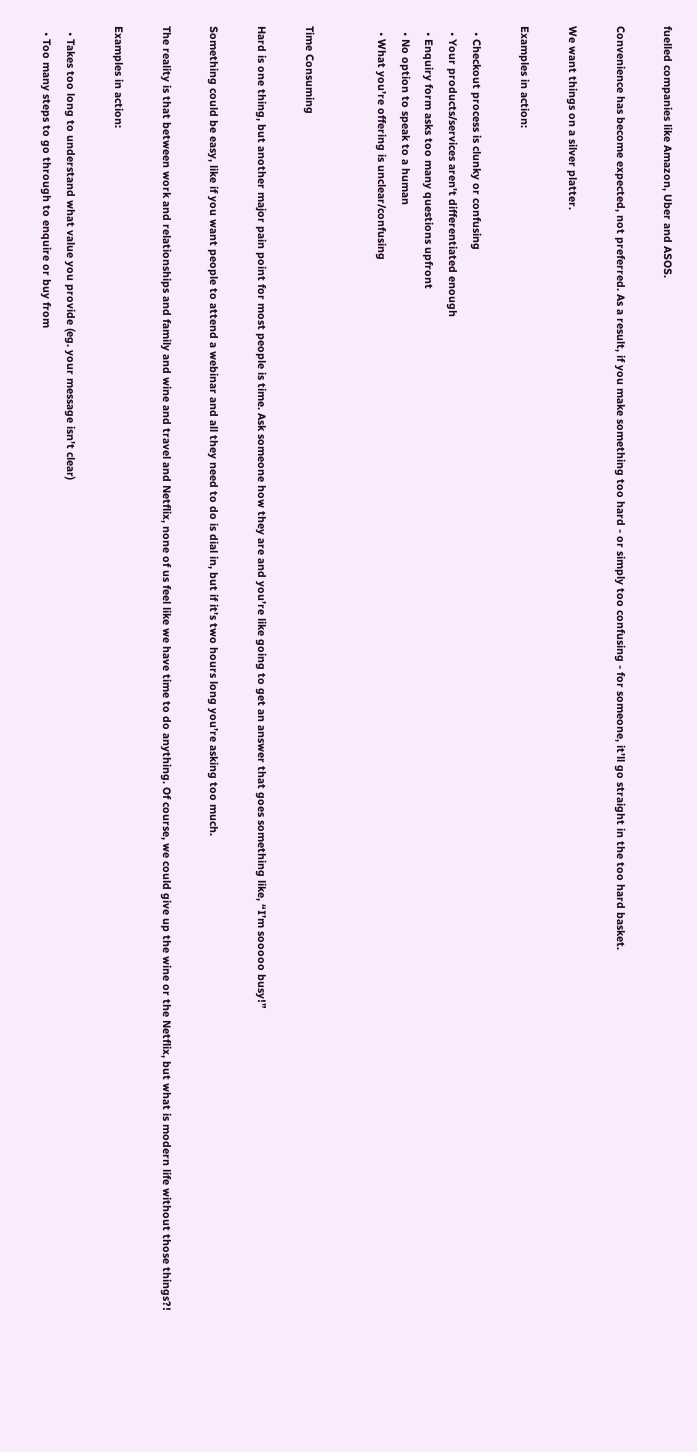fuelled companies like Amazon, Uber and ASOS.

Convenience has become expected, not preferred. As a result, if you make something too hard - or simply too confusing - for someone, it’ll go straight in the too hard basket.

We want things on a silver platter.

Examples in action:

  • Checkout process is clunky or confusing
  • Your products/services aren't differentiated enough
  • Enquiry form asks too many questions upfront
  • No option to speak to a human
  • What you’re offering is unclear/confusing


Time Consuming

Hard is one thing, but another major pain point for most people is time. Ask someone how they are and you’re like going to get an answer that goes something like, “I’m sooooo busy!”

Something could be easy, like if you want people to attend a webinar and all they need to do is dial in, but if it’s two hours long you’re asking too much.

The reality is that between work and relationships and family and wine and travel and Netflix, none of us feel like we have time to do anything. Of course, we could give up the wine or the Netflix, but what is modern life without those things?!

Examples in action:

  • Takes too long to understand what value you provide (eg. your message isn’t clear)
  • Too many steps to go through to enquire or buy from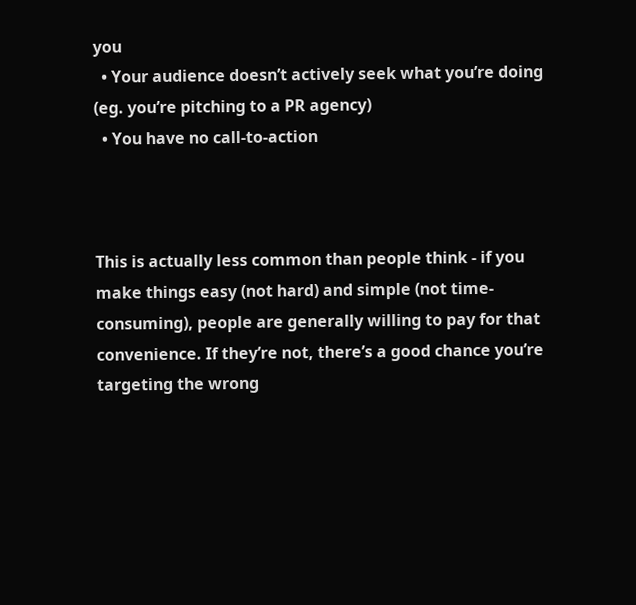you
  • Your audience doesn’t actively seek what you’re doing (eg. you’re pitching to a PR agency)
  • You have no call-to-action



This is actually less common than people think - if you make things easy (not hard) and simple (not time-consuming), people are generally willing to pay for that convenience. If they’re not, there’s a good chance you’re targeting the wrong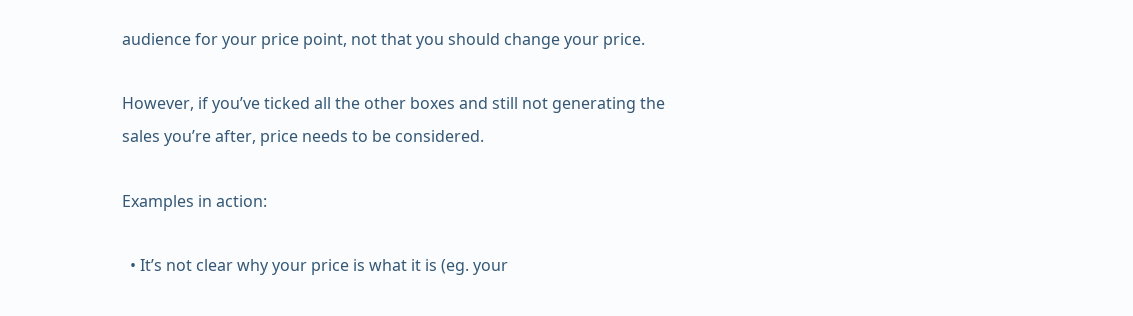audience for your price point, not that you should change your price.

However, if you’ve ticked all the other boxes and still not generating the sales you’re after, price needs to be considered.

Examples in action:

  • It’s not clear why your price is what it is (eg. your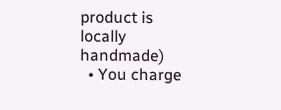product is locally handmade)
  • You charge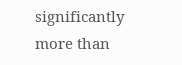significantly more than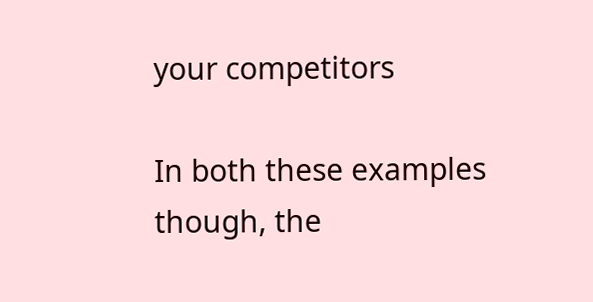your competitors

In both these examples though, the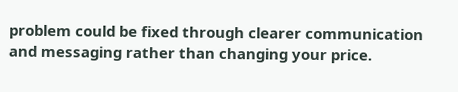problem could be fixed through clearer communication and messaging rather than changing your price.